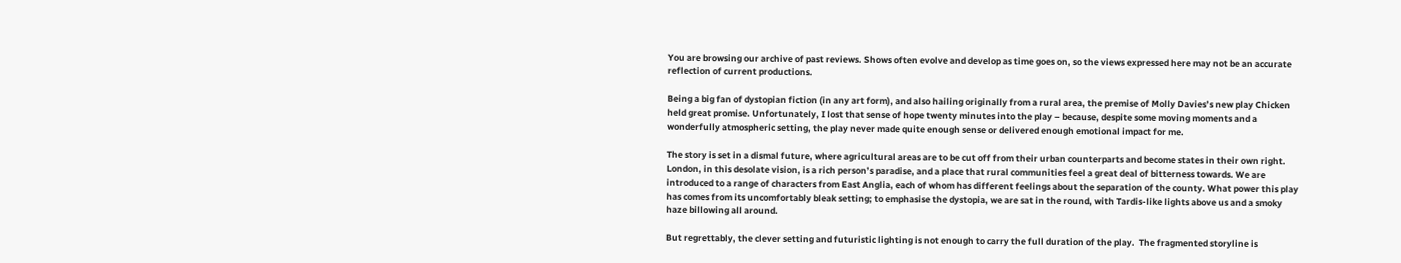You are browsing our archive of past reviews. Shows often evolve and develop as time goes on, so the views expressed here may not be an accurate reflection of current productions.

Being a big fan of dystopian fiction (in any art form), and also hailing originally from a rural area, the premise of Molly Davies’s new play Chicken held great promise. Unfortunately, I lost that sense of hope twenty minutes into the play – because, despite some moving moments and a wonderfully atmospheric setting, the play never made quite enough sense or delivered enough emotional impact for me.

The story is set in a dismal future, where agricultural areas are to be cut off from their urban counterparts and become states in their own right. London, in this desolate vision, is a rich person’s paradise, and a place that rural communities feel a great deal of bitterness towards. We are introduced to a range of characters from East Anglia, each of whom has different feelings about the separation of the county. What power this play has comes from its uncomfortably bleak setting; to emphasise the dystopia, we are sat in the round, with Tardis-like lights above us and a smoky haze billowing all around.

But regrettably, the clever setting and futuristic lighting is not enough to carry the full duration of the play.  The fragmented storyline is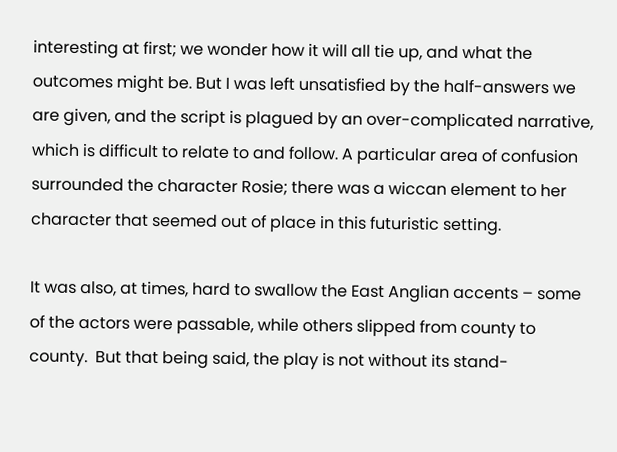interesting at first; we wonder how it will all tie up, and what the outcomes might be. But I was left unsatisfied by the half-answers we are given, and the script is plagued by an over-complicated narrative, which is difficult to relate to and follow. A particular area of confusion surrounded the character Rosie; there was a wiccan element to her character that seemed out of place in this futuristic setting.

It was also, at times, hard to swallow the East Anglian accents – some of the actors were passable, while others slipped from county to county.  But that being said, the play is not without its stand-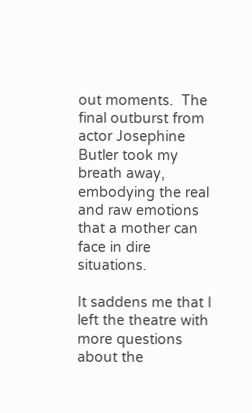out moments.  The final outburst from actor Josephine Butler took my breath away, embodying the real and raw emotions that a mother can face in dire situations.

It saddens me that I left the theatre with more questions about the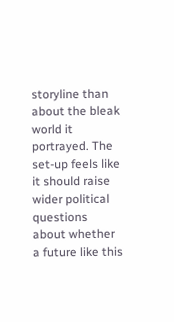storyline than about the bleak world it portrayed. The set-up feels like it should raise wider political questions about whether a future like this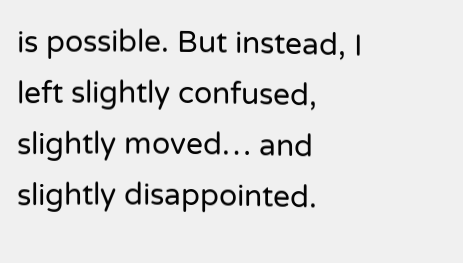is possible. But instead, I left slightly confused, slightly moved… and slightly disappointed.